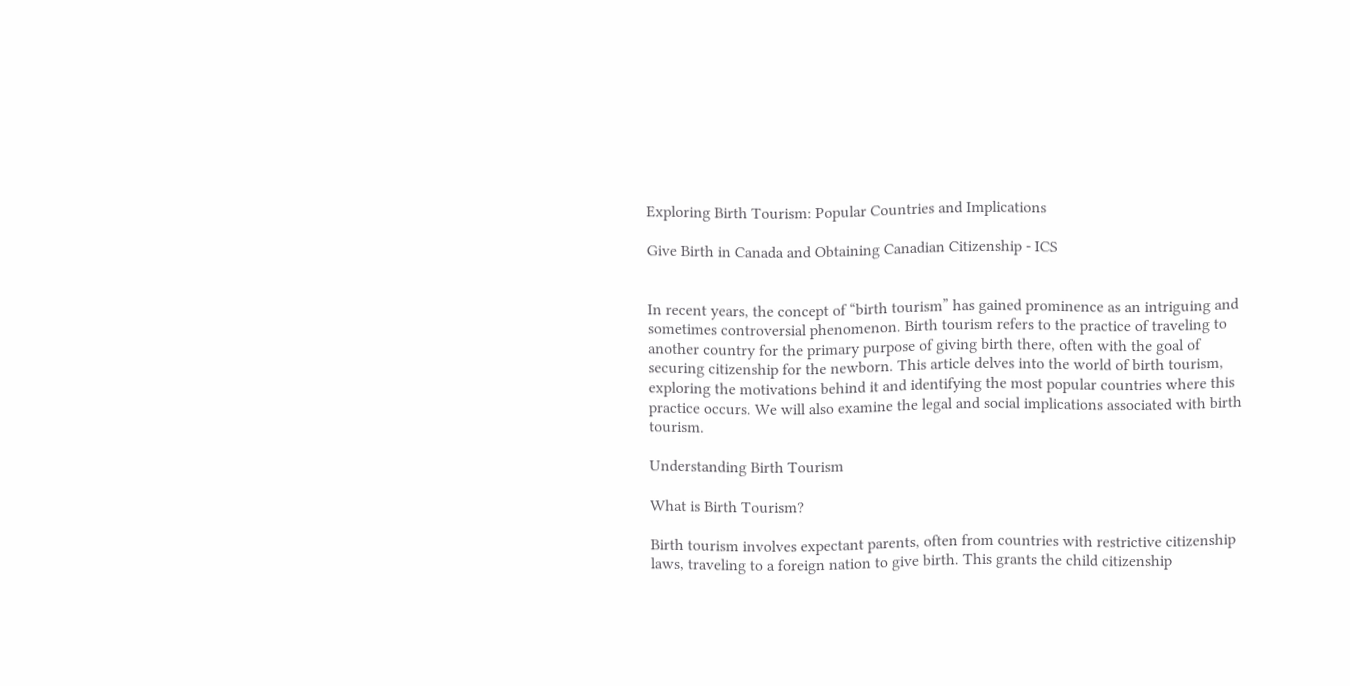Exploring Birth Tourism: Popular Countries and Implications

Give Birth in Canada and Obtaining Canadian Citizenship - ICS


In recent years, the concept of “birth tourism” has gained prominence as an intriguing and sometimes controversial phenomenon. Birth tourism refers to the practice of traveling to another country for the primary purpose of giving birth there, often with the goal of securing citizenship for the newborn. This article delves into the world of birth tourism, exploring the motivations behind it and identifying the most popular countries where this practice occurs. We will also examine the legal and social implications associated with birth tourism.

Understanding Birth Tourism

What is Birth Tourism?

Birth tourism involves expectant parents, often from countries with restrictive citizenship laws, traveling to a foreign nation to give birth. This grants the child citizenship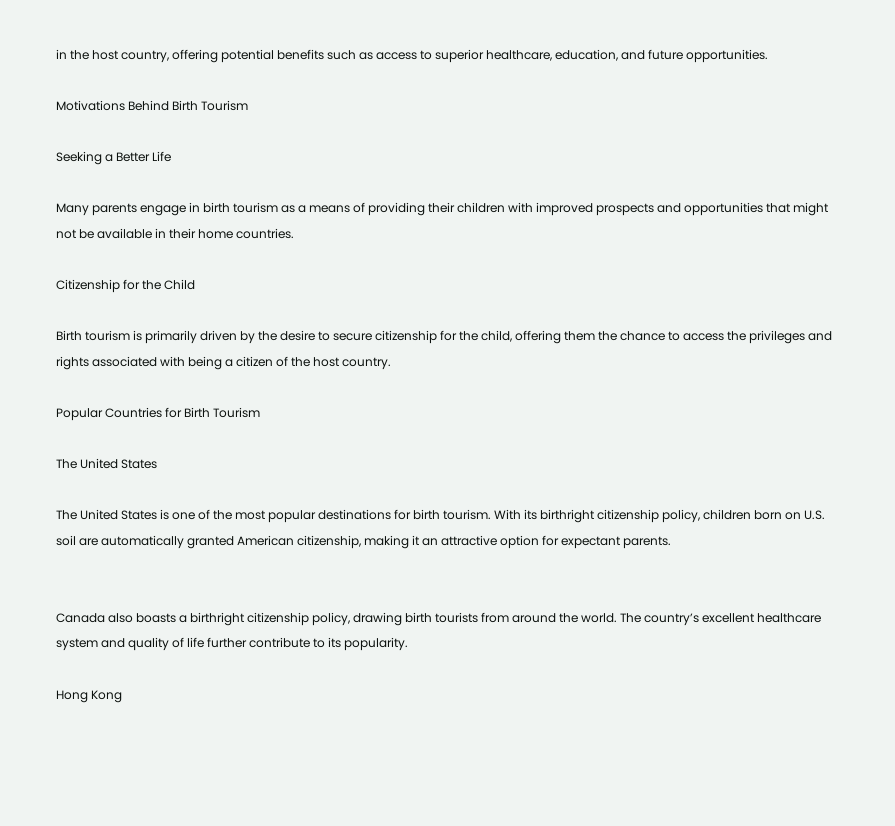in the host country, offering potential benefits such as access to superior healthcare, education, and future opportunities.

Motivations Behind Birth Tourism

Seeking a Better Life

Many parents engage in birth tourism as a means of providing their children with improved prospects and opportunities that might not be available in their home countries.

Citizenship for the Child

Birth tourism is primarily driven by the desire to secure citizenship for the child, offering them the chance to access the privileges and rights associated with being a citizen of the host country.

Popular Countries for Birth Tourism

The United States

The United States is one of the most popular destinations for birth tourism. With its birthright citizenship policy, children born on U.S. soil are automatically granted American citizenship, making it an attractive option for expectant parents.


Canada also boasts a birthright citizenship policy, drawing birth tourists from around the world. The country’s excellent healthcare system and quality of life further contribute to its popularity.

Hong Kong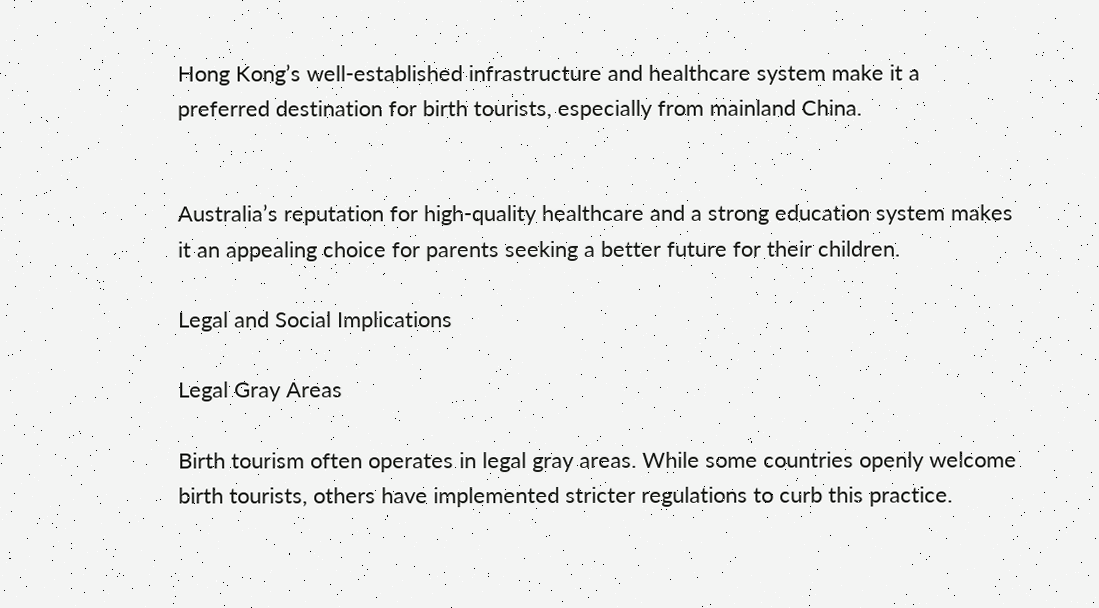Hong Kong’s well-established infrastructure and healthcare system make it a preferred destination for birth tourists, especially from mainland China.


Australia’s reputation for high-quality healthcare and a strong education system makes it an appealing choice for parents seeking a better future for their children.

Legal and Social Implications

Legal Gray Areas

Birth tourism often operates in legal gray areas. While some countries openly welcome birth tourists, others have implemented stricter regulations to curb this practice.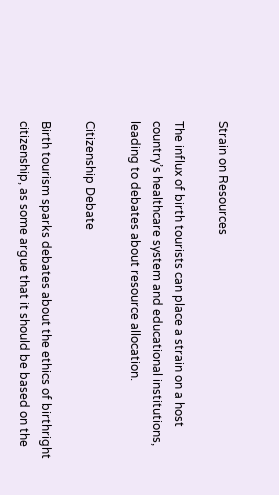Strain on Resources

The influx of birth tourists can place a strain on a host country’s healthcare system and educational institutions, leading to debates about resource allocation.

Citizenship Debate

Birth tourism sparks debates about the ethics of birthright citizenship, as some argue that it should be based on the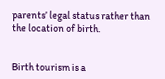parents’ legal status rather than the location of birth.


Birth tourism is a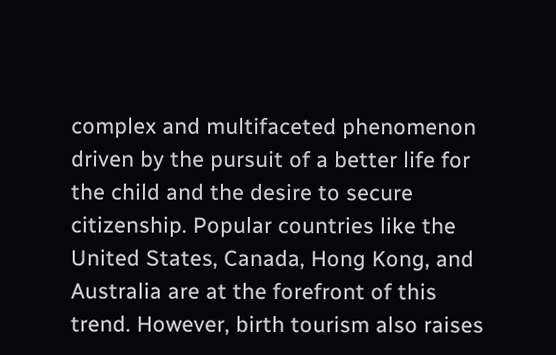complex and multifaceted phenomenon driven by the pursuit of a better life for the child and the desire to secure citizenship. Popular countries like the United States, Canada, Hong Kong, and Australia are at the forefront of this trend. However, birth tourism also raises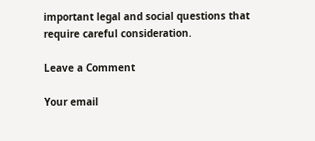important legal and social questions that require careful consideration.

Leave a Comment

Your email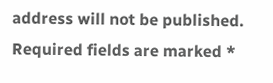address will not be published. Required fields are marked *